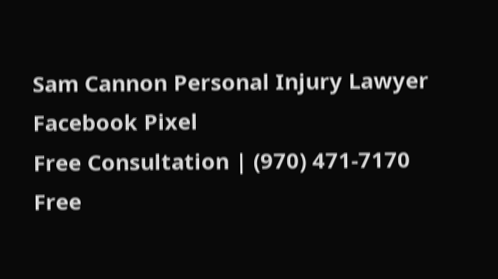Sam Cannon Personal Injury Lawyer Facebook Pixel
Free Consultation | (970) 471-7170
Free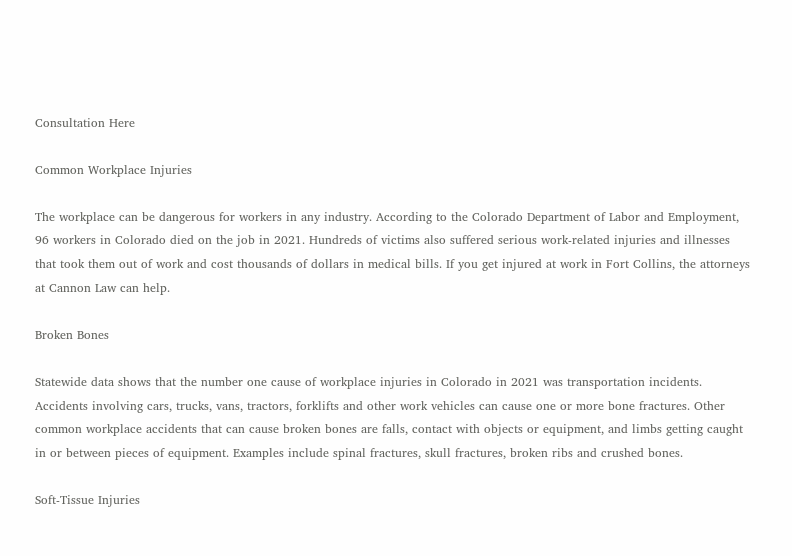Consultation Here

Common Workplace Injuries

The workplace can be dangerous for workers in any industry. According to the Colorado Department of Labor and Employment, 96 workers in Colorado died on the job in 2021. Hundreds of victims also suffered serious work-related injuries and illnesses that took them out of work and cost thousands of dollars in medical bills. If you get injured at work in Fort Collins, the attorneys at Cannon Law can help.

Broken Bones

Statewide data shows that the number one cause of workplace injuries in Colorado in 2021 was transportation incidents. Accidents involving cars, trucks, vans, tractors, forklifts and other work vehicles can cause one or more bone fractures. Other common workplace accidents that can cause broken bones are falls, contact with objects or equipment, and limbs getting caught in or between pieces of equipment. Examples include spinal fractures, skull fractures, broken ribs and crushed bones.

Soft-Tissue Injuries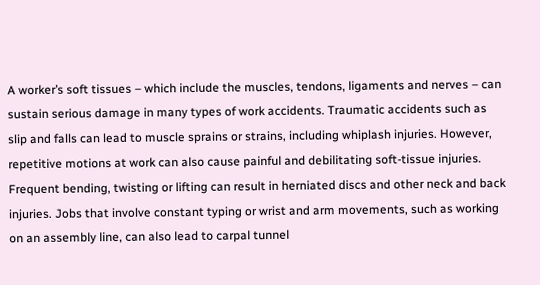A worker’s soft tissues – which include the muscles, tendons, ligaments and nerves – can sustain serious damage in many types of work accidents. Traumatic accidents such as slip and falls can lead to muscle sprains or strains, including whiplash injuries. However, repetitive motions at work can also cause painful and debilitating soft-tissue injuries. Frequent bending, twisting or lifting can result in herniated discs and other neck and back injuries. Jobs that involve constant typing or wrist and arm movements, such as working on an assembly line, can also lead to carpal tunnel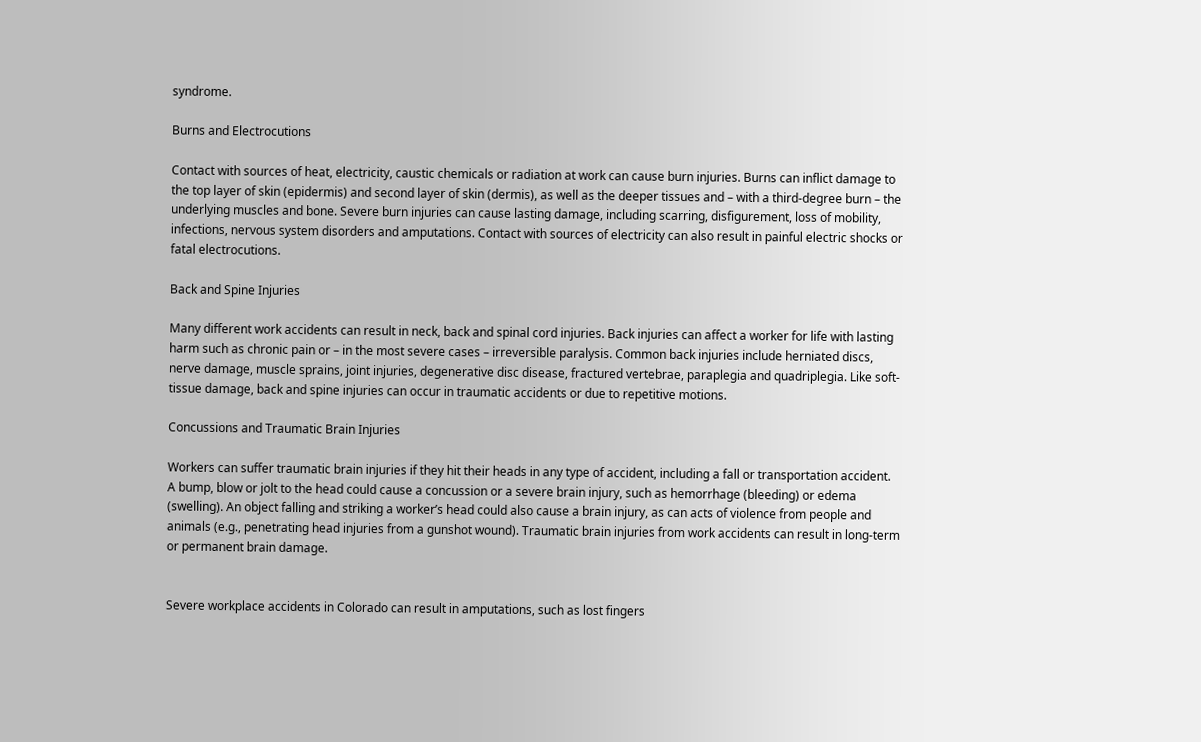syndrome.

Burns and Electrocutions

Contact with sources of heat, electricity, caustic chemicals or radiation at work can cause burn injuries. Burns can inflict damage to the top layer of skin (epidermis) and second layer of skin (dermis), as well as the deeper tissues and – with a third-degree burn – the underlying muscles and bone. Severe burn injuries can cause lasting damage, including scarring, disfigurement, loss of mobility, infections, nervous system disorders and amputations. Contact with sources of electricity can also result in painful electric shocks or fatal electrocutions.

Back and Spine Injuries

Many different work accidents can result in neck, back and spinal cord injuries. Back injuries can affect a worker for life with lasting harm such as chronic pain or – in the most severe cases – irreversible paralysis. Common back injuries include herniated discs, nerve damage, muscle sprains, joint injuries, degenerative disc disease, fractured vertebrae, paraplegia and quadriplegia. Like soft-tissue damage, back and spine injuries can occur in traumatic accidents or due to repetitive motions.

Concussions and Traumatic Brain Injuries

Workers can suffer traumatic brain injuries if they hit their heads in any type of accident, including a fall or transportation accident. A bump, blow or jolt to the head could cause a concussion or a severe brain injury, such as hemorrhage (bleeding) or edema (swelling). An object falling and striking a worker’s head could also cause a brain injury, as can acts of violence from people and animals (e.g., penetrating head injuries from a gunshot wound). Traumatic brain injuries from work accidents can result in long-term or permanent brain damage.


Severe workplace accidents in Colorado can result in amputations, such as lost fingers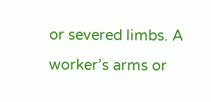or severed limbs. A worker’s arms or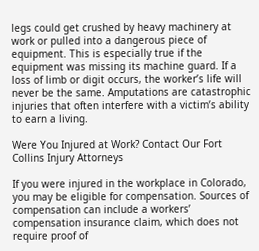legs could get crushed by heavy machinery at work or pulled into a dangerous piece of equipment. This is especially true if the equipment was missing its machine guard. If a loss of limb or digit occurs, the worker’s life will never be the same. Amputations are catastrophic injuries that often interfere with a victim’s ability to earn a living.

Were You Injured at Work? Contact Our Fort Collins Injury Attorneys

If you were injured in the workplace in Colorado, you may be eligible for compensation. Sources of compensation can include a workers’ compensation insurance claim, which does not require proof of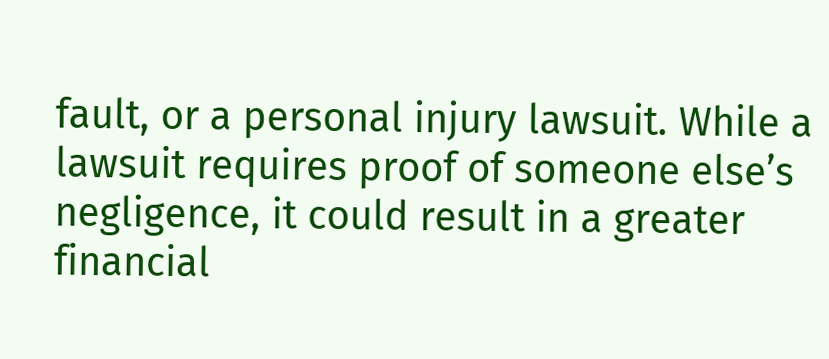fault, or a personal injury lawsuit. While a lawsuit requires proof of someone else’s negligence, it could result in a greater financial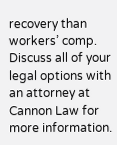recovery than workers’ comp. Discuss all of your legal options with an attorney at Cannon Law for more information.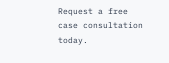Request a free case consultation today.